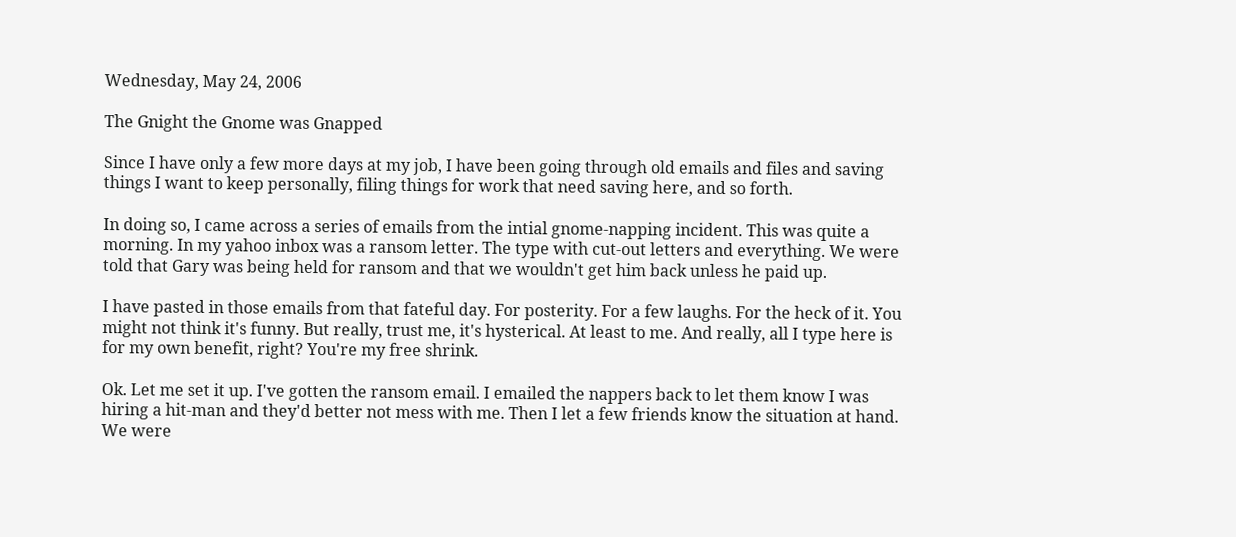Wednesday, May 24, 2006

The Gnight the Gnome was Gnapped

Since I have only a few more days at my job, I have been going through old emails and files and saving things I want to keep personally, filing things for work that need saving here, and so forth.

In doing so, I came across a series of emails from the intial gnome-napping incident. This was quite a morning. In my yahoo inbox was a ransom letter. The type with cut-out letters and everything. We were told that Gary was being held for ransom and that we wouldn't get him back unless he paid up.

I have pasted in those emails from that fateful day. For posterity. For a few laughs. For the heck of it. You might not think it's funny. But really, trust me, it's hysterical. At least to me. And really, all I type here is for my own benefit, right? You're my free shrink.

Ok. Let me set it up. I've gotten the ransom email. I emailed the nappers back to let them know I was hiring a hit-man and they'd better not mess with me. Then I let a few friends know the situation at hand. We were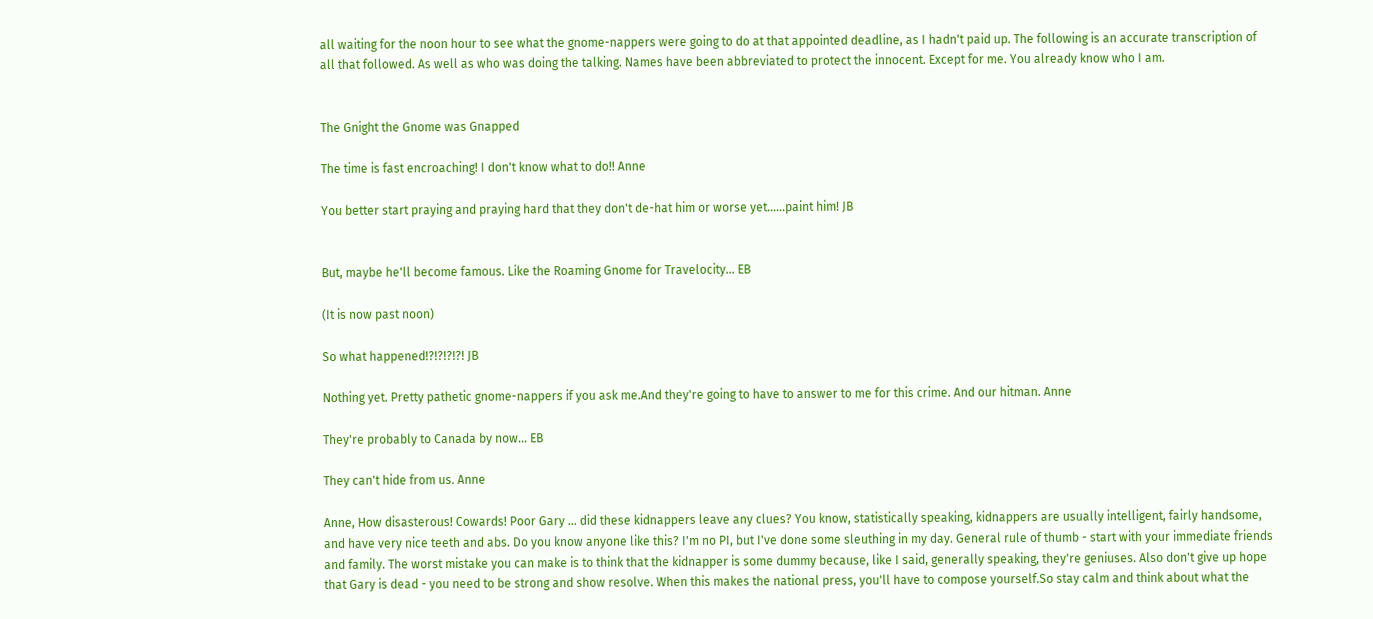all waiting for the noon hour to see what the gnome-nappers were going to do at that appointed deadline, as I hadn't paid up. The following is an accurate transcription of all that followed. As well as who was doing the talking. Names have been abbreviated to protect the innocent. Except for me. You already know who I am.


The Gnight the Gnome was Gnapped

The time is fast encroaching! I don't know what to do!! Anne

You better start praying and praying hard that they don't de-hat him or worse yet......paint him! JB


But, maybe he'll become famous. Like the Roaming Gnome for Travelocity... EB

(It is now past noon)

So what happened!?!?!?!?! JB

Nothing yet. Pretty pathetic gnome-nappers if you ask me.And they're going to have to answer to me for this crime. And our hitman. Anne

They're probably to Canada by now... EB

They can't hide from us. Anne

Anne, How disasterous! Cowards! Poor Gary ... did these kidnappers leave any clues? You know, statistically speaking, kidnappers are usually intelligent, fairly handsome, and have very nice teeth and abs. Do you know anyone like this? I'm no PI, but I've done some sleuthing in my day. General rule of thumb - start with your immediate friends and family. The worst mistake you can make is to think that the kidnapper is some dummy because, like I said, generally speaking, they're geniuses. Also don't give up hope that Gary is dead - you need to be strong and show resolve. When this makes the national press, you'll have to compose yourself.So stay calm and think about what the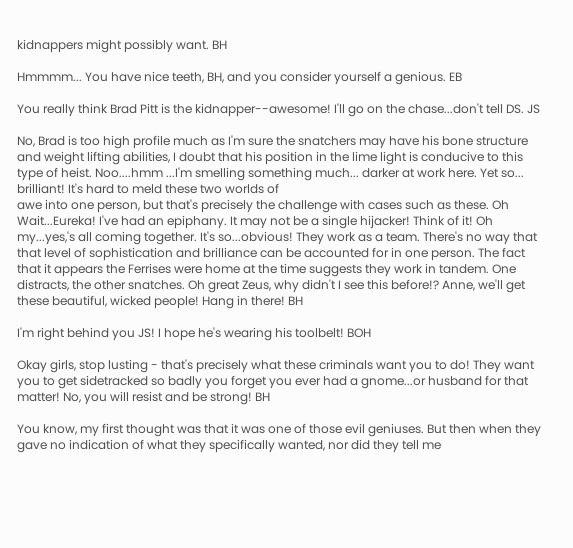kidnappers might possibly want. BH

Hmmmm... You have nice teeth, BH, and you consider yourself a genious. EB

You really think Brad Pitt is the kidnapper--awesome! I'll go on the chase...don't tell DS. JS

No, Brad is too high profile much as I'm sure the snatchers may have his bone structure and weight lifting abilities, I doubt that his position in the lime light is conducive to this type of heist. Noo....hmm ...I'm smelling something much... darker at work here. Yet so... brilliant! It's hard to meld these two worlds of
awe into one person, but that's precisely the challenge with cases such as these. Oh Wait...Eureka! I've had an epiphany. It may not be a single hijacker! Think of it! Oh my...yes,'s all coming together. It's so...obvious! They work as a team. There's no way that that level of sophistication and brilliance can be accounted for in one person. The fact that it appears the Ferrises were home at the time suggests they work in tandem. One distracts, the other snatches. Oh great Zeus, why didn't I see this before!? Anne, we'll get these beautiful, wicked people! Hang in there! BH

I'm right behind you JS! I hope he's wearing his toolbelt! BOH

Okay girls, stop lusting - that's precisely what these criminals want you to do! They want you to get sidetracked so badly you forget you ever had a gnome...or husband for that matter! No, you will resist and be strong! BH

You know, my first thought was that it was one of those evil geniuses. But then when they gave no indication of what they specifically wanted, nor did they tell me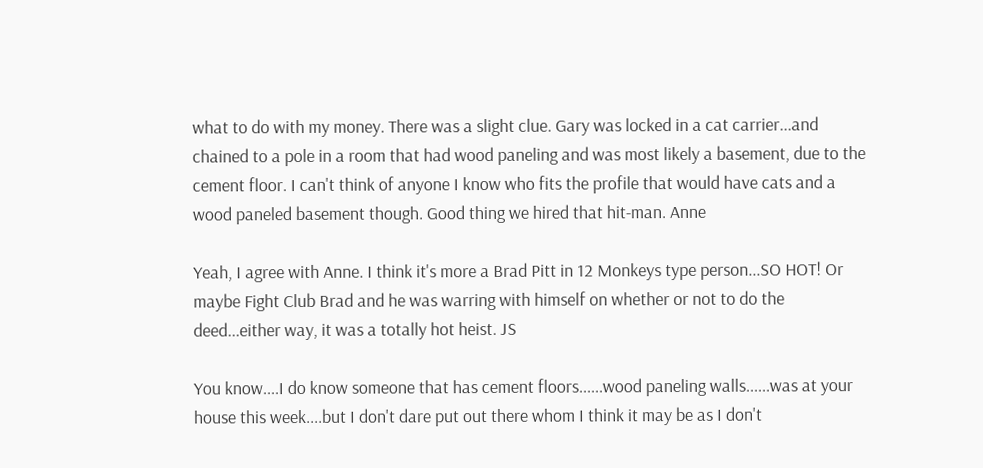what to do with my money. There was a slight clue. Gary was locked in a cat carrier...and chained to a pole in a room that had wood paneling and was most likely a basement, due to the cement floor. I can't think of anyone I know who fits the profile that would have cats and a wood paneled basement though. Good thing we hired that hit-man. Anne

Yeah, I agree with Anne. I think it's more a Brad Pitt in 12 Monkeys type person...SO HOT! Or maybe Fight Club Brad and he was warring with himself on whether or not to do the deed...either way, it was a totally hot heist. JS

You know....I do know someone that has cement floors......wood paneling walls......was at your house this week....but I don't dare put out there whom I think it may be as I don't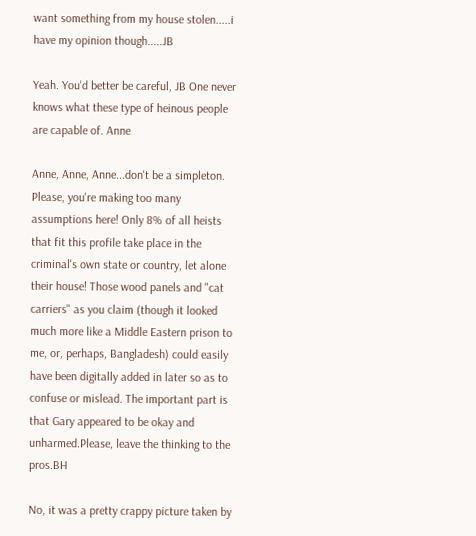want something from my house stolen.....i have my opinion though.....JB

Yeah. You'd better be careful, JB One never knows what these type of heinous people are capable of. Anne

Anne, Anne, Anne...don't be a simpleton. Please, you're making too many assumptions here! Only 8% of all heists that fit this profile take place in the criminal's own state or country, let alone their house! Those wood panels and "cat carriers" as you claim (though it looked much more like a Middle Eastern prison to me, or, perhaps, Bangladesh) could easily have been digitally added in later so as to confuse or mislead. The important part is that Gary appeared to be okay and unharmed.Please, leave the thinking to the pros.BH

No, it was a pretty crappy picture taken by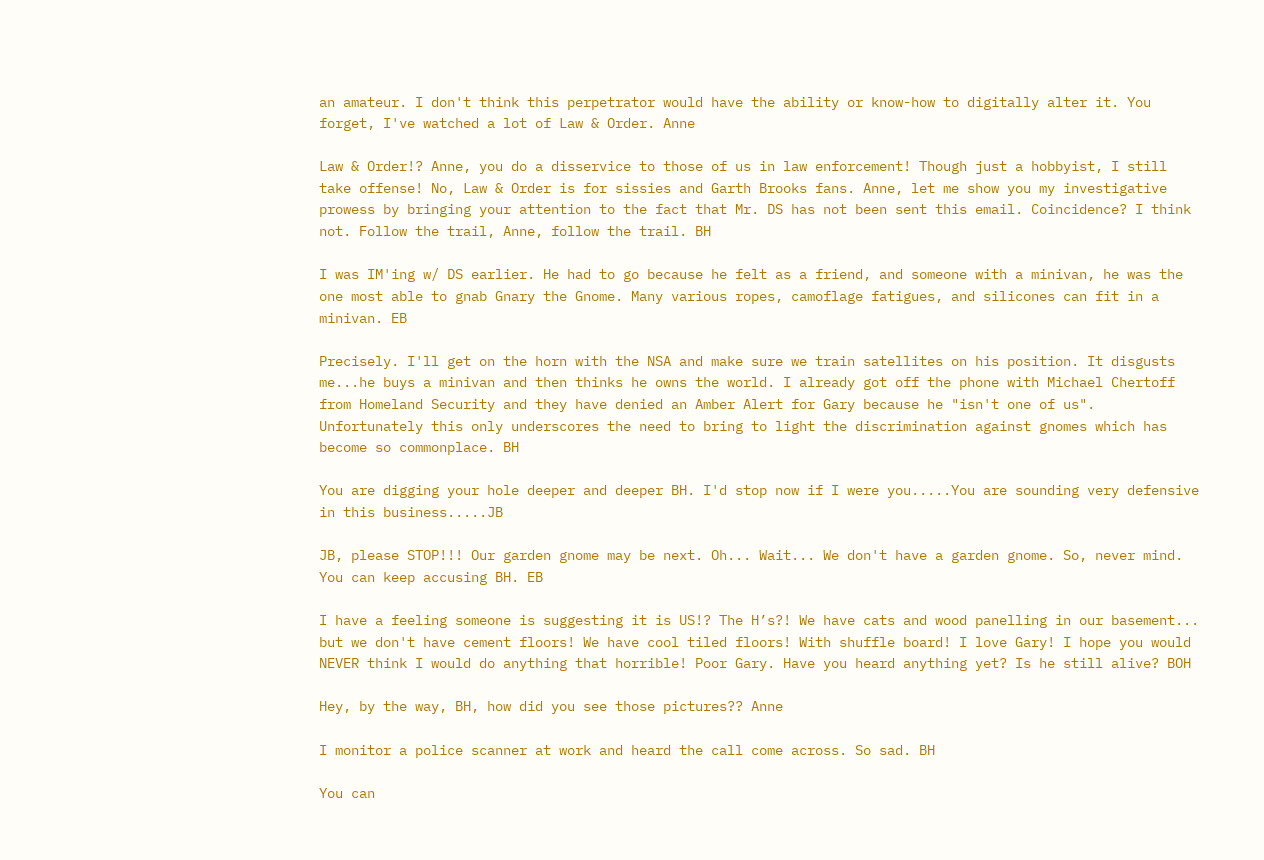an amateur. I don't think this perpetrator would have the ability or know-how to digitally alter it. You forget, I've watched a lot of Law & Order. Anne

Law & Order!? Anne, you do a disservice to those of us in law enforcement! Though just a hobbyist, I still take offense! No, Law & Order is for sissies and Garth Brooks fans. Anne, let me show you my investigative prowess by bringing your attention to the fact that Mr. DS has not been sent this email. Coincidence? I think not. Follow the trail, Anne, follow the trail. BH

I was IM'ing w/ DS earlier. He had to go because he felt as a friend, and someone with a minivan, he was the one most able to gnab Gnary the Gnome. Many various ropes, camoflage fatigues, and silicones can fit in a minivan. EB

Precisely. I'll get on the horn with the NSA and make sure we train satellites on his position. It disgusts me...he buys a minivan and then thinks he owns the world. I already got off the phone with Michael Chertoff from Homeland Security and they have denied an Amber Alert for Gary because he "isn't one of us". Unfortunately this only underscores the need to bring to light the discrimination against gnomes which has become so commonplace. BH

You are digging your hole deeper and deeper BH. I'd stop now if I were you.....You are sounding very defensive in this business.....JB

JB, please STOP!!! Our garden gnome may be next. Oh... Wait... We don't have a garden gnome. So, never mind. You can keep accusing BH. EB

I have a feeling someone is suggesting it is US!? The H’s?! We have cats and wood panelling in our basement... but we don't have cement floors! We have cool tiled floors! With shuffle board! I love Gary! I hope you would NEVER think I would do anything that horrible! Poor Gary. Have you heard anything yet? Is he still alive? BOH

Hey, by the way, BH, how did you see those pictures?? Anne

I monitor a police scanner at work and heard the call come across. So sad. BH

You can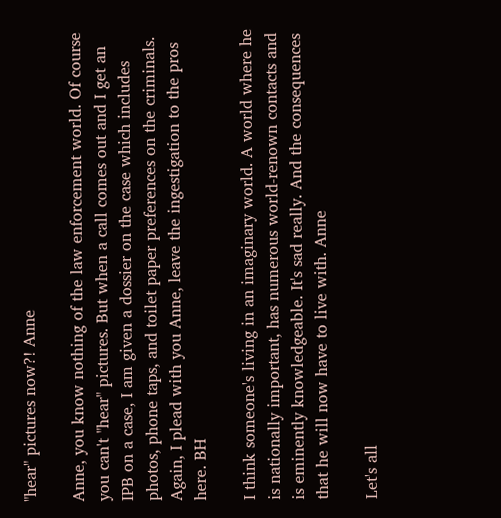"hear" pictures now?! Anne

Anne, you know nothing of the law enforcement world. Of course you can't "hear" pictures. But when a call comes out and I get an IPB on a case, I am given a dossier on the case which includes photos, phone taps, and toilet paper preferences on the criminals. Again, I plead with you Anne, leave the ingestigation to the pros here. BH

I think someone's living in an imaginary world. A world where he is nationally important, has numerous world-renown contacts and is eminently knowledgeable. It's sad really. And the consequences that he will now have to live with. Anne

Let's all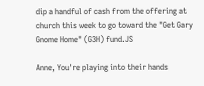dip a handful of cash from the offering at church this week to go toward the "Get Gary Gnome Home" (G3H) fund.JS

Anne, You're playing into their hands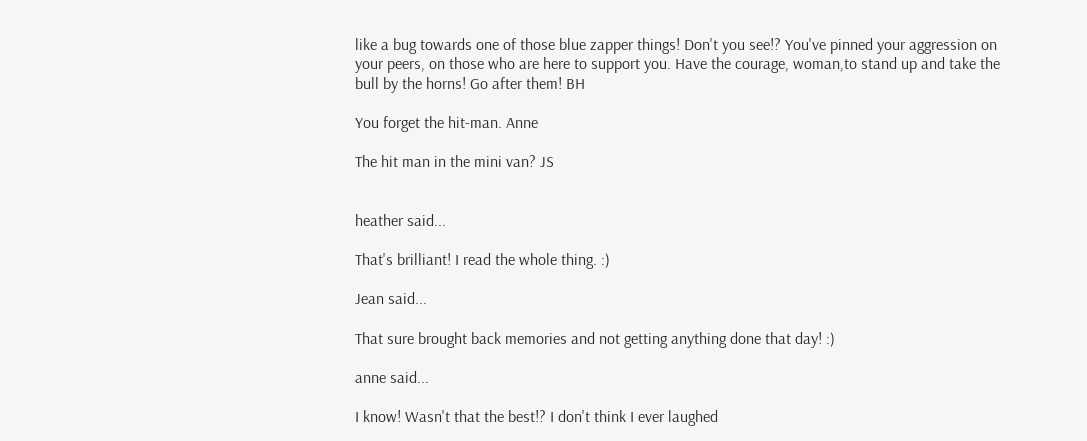like a bug towards one of those blue zapper things! Don't you see!? You've pinned your aggression on your peers, on those who are here to support you. Have the courage, woman,to stand up and take the bull by the horns! Go after them! BH

You forget the hit-man. Anne

The hit man in the mini van? JS


heather said...

That's brilliant! I read the whole thing. :)

Jean said...

That sure brought back memories and not getting anything done that day! :)

anne said...

I know! Wasn't that the best!? I don't think I ever laughed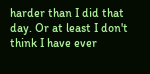harder than I did that day. Or at least I don't think I have ever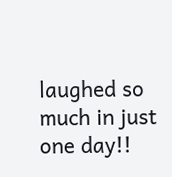laughed so much in just one day!!